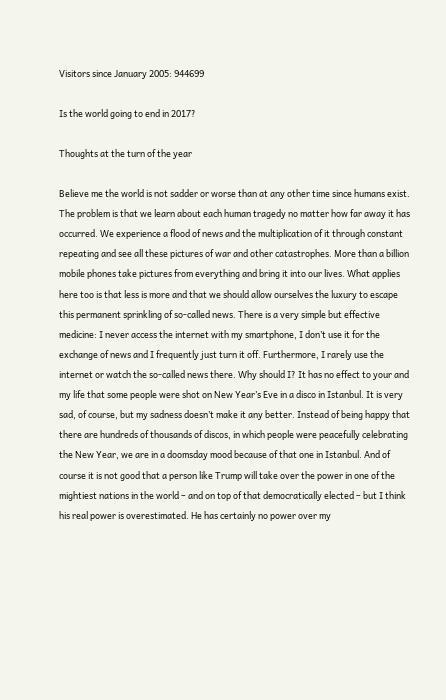Visitors since January 2005: 944699

Is the world going to end in 2017?

Thoughts at the turn of the year

Believe me the world is not sadder or worse than at any other time since humans exist. The problem is that we learn about each human tragedy no matter how far away it has occurred. We experience a flood of news and the multiplication of it through constant repeating and see all these pictures of war and other catastrophes. More than a billion mobile phones take pictures from everything and bring it into our lives. What applies here too is that less is more and that we should allow ourselves the luxury to escape this permanent sprinkling of so-called news. There is a very simple but effective medicine: I never access the internet with my smartphone, I don’t use it for the exchange of news and I frequently just turn it off. Furthermore, I rarely use the internet or watch the so-called news there. Why should I? It has no effect to your and my life that some people were shot on New Year’s Eve in a disco in Istanbul. It is very sad, of course, but my sadness doesn’t make it any better. Instead of being happy that there are hundreds of thousands of discos, in which people were peacefully celebrating the New Year, we are in a doomsday mood because of that one in Istanbul. And of course it is not good that a person like Trump will take over the power in one of the mightiest nations in the world – and on top of that democratically elected – but I think his real power is overestimated. He has certainly no power over my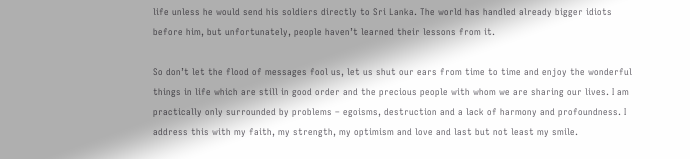life unless he would send his soldiers directly to Sri Lanka. The world has handled already bigger idiots before him, but unfortunately, people haven’t learned their lessons from it.

So don’t let the flood of messages fool us, let us shut our ears from time to time and enjoy the wonderful things in life which are still in good order and the precious people with whom we are sharing our lives. I am practically only surrounded by problems – egoisms, destruction and a lack of harmony and profoundness. I address this with my faith, my strength, my optimism and love and last but not least my smile.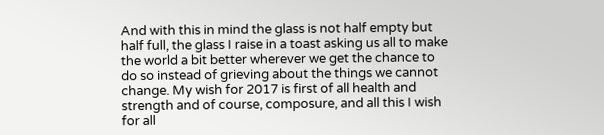And with this in mind the glass is not half empty but half full, the glass I raise in a toast asking us all to make the world a bit better wherever we get the chance to do so instead of grieving about the things we cannot change. My wish for 2017 is first of all health and strength and of course, composure, and all this I wish for all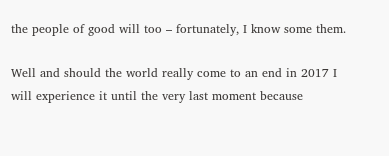the people of good will too – fortunately, I know some them.

Well and should the world really come to an end in 2017 I will experience it until the very last moment because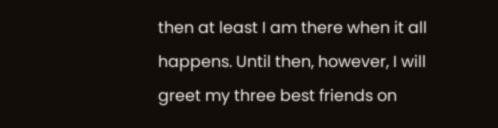then at least I am there when it all happens. Until then, however, I will greet my three best friends on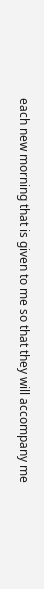each new morning that is given to me so that they will accompany me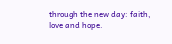through the new day: faith, love and hope.